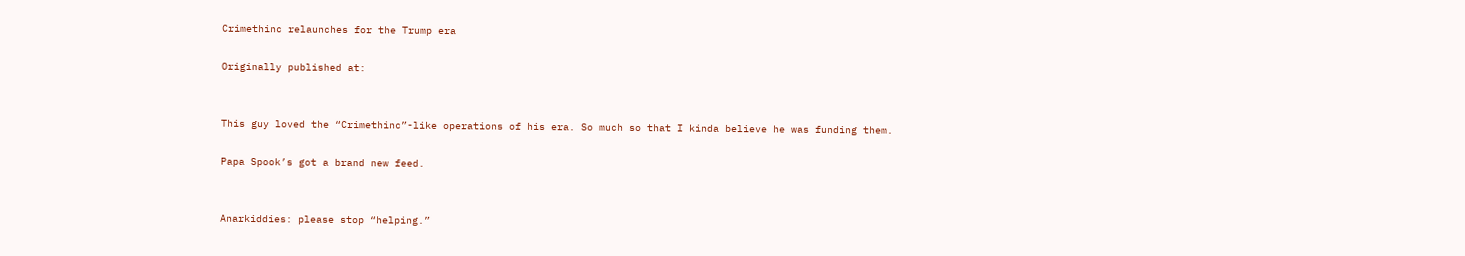Crimethinc relaunches for the Trump era

Originally published at:


This guy loved the “Crimethinc”-like operations of his era. So much so that I kinda believe he was funding them.

Papa Spook’s got a brand new feed.


Anarkiddies: please stop “helping.”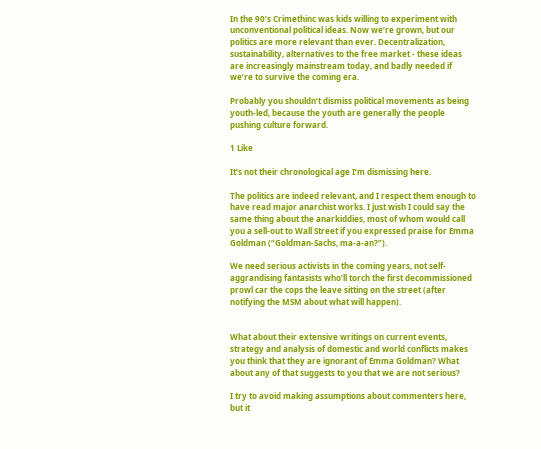In the 90’s Crimethinc was kids willing to experiment with unconventional political ideas. Now we’re grown, but our politics are more relevant than ever. Decentralization, sustainability, alternatives to the free market - these ideas are increasingly mainstream today, and badly needed if we’re to survive the coming era.

Probably you shouldn’t dismiss political movements as being youth-led, because the youth are generally the people pushing culture forward.

1 Like

It’s not their chronological age I’m dismissing here.

The politics are indeed relevant, and I respect them enough to have read major anarchist works. I just wish I could say the same thing about the anarkiddies, most of whom would call you a sell-out to Wall Street if you expressed praise for Emma Goldman (“Goldman-Sachs, ma-a-an?”).

We need serious activists in the coming years, not self-aggrandising fantasists who’ll torch the first decommissioned prowl car the cops the leave sitting on the street (after notifying the MSM about what will happen).


What about their extensive writings on current events, strategy and analysis of domestic and world conflicts makes you think that they are ignorant of Emma Goldman? What about any of that suggests to you that we are not serious?

I try to avoid making assumptions about commenters here, but it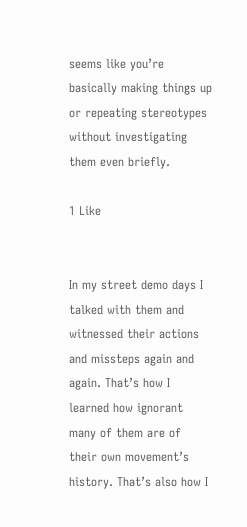seems like you’re basically making things up or repeating stereotypes without investigating them even briefly.

1 Like


In my street demo days I talked with them and witnessed their actions and missteps again and again. That’s how I learned how ignorant many of them are of their own movement’s history. That’s also how I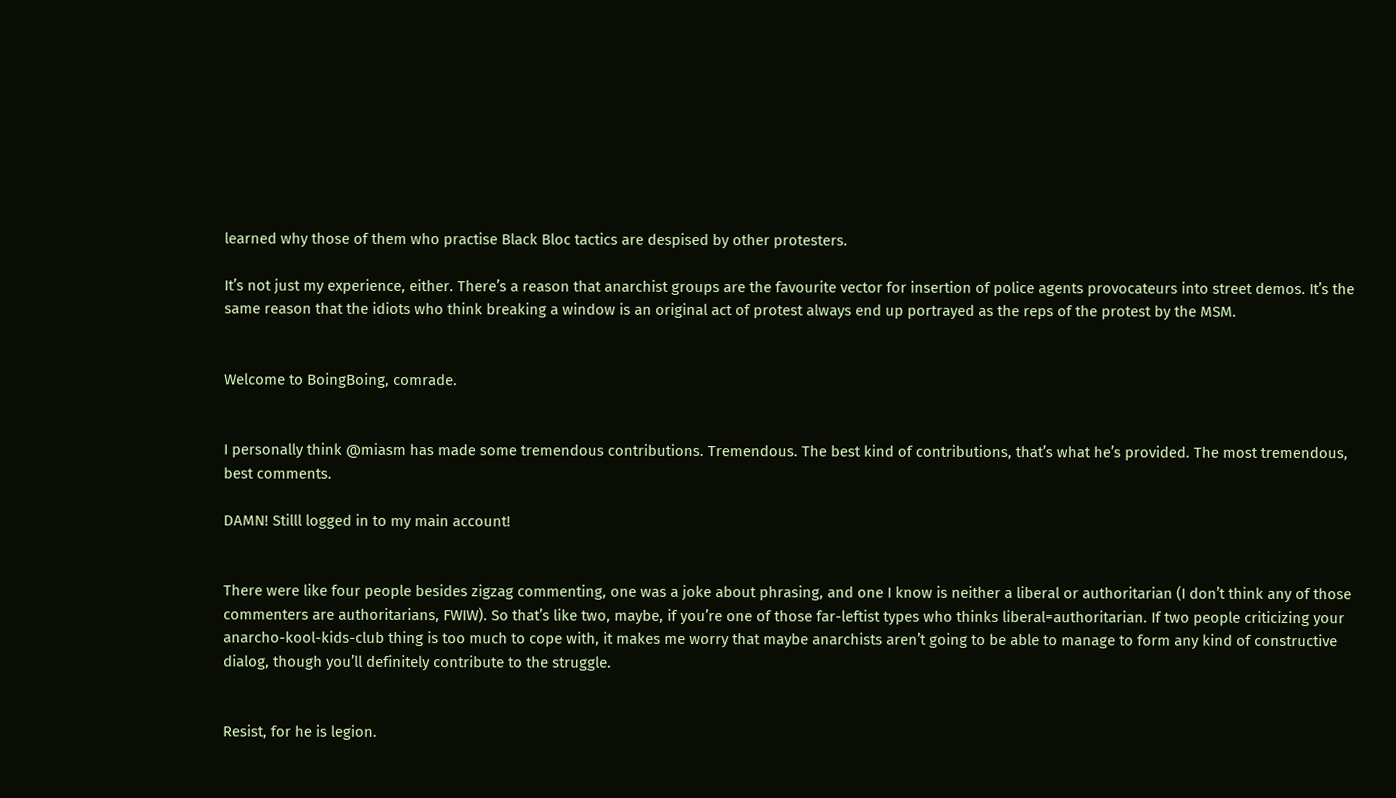learned why those of them who practise Black Bloc tactics are despised by other protesters.

It’s not just my experience, either. There’s a reason that anarchist groups are the favourite vector for insertion of police agents provocateurs into street demos. It’s the same reason that the idiots who think breaking a window is an original act of protest always end up portrayed as the reps of the protest by the MSM.


Welcome to BoingBoing, comrade.


I personally think @miasm has made some tremendous contributions. Tremendous. The best kind of contributions, that’s what he’s provided. The most tremendous, best comments.

DAMN! Stilll logged in to my main account!


There were like four people besides zigzag commenting, one was a joke about phrasing, and one I know is neither a liberal or authoritarian (I don’t think any of those commenters are authoritarians, FWIW). So that’s like two, maybe, if you’re one of those far-leftist types who thinks liberal=authoritarian. If two people criticizing your anarcho-kool-kids-club thing is too much to cope with, it makes me worry that maybe anarchists aren’t going to be able to manage to form any kind of constructive dialog, though you’ll definitely contribute to the struggle.


Resist, for he is legion.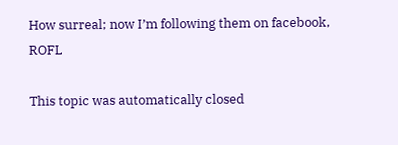How surreal; now I’m following them on facebook, ROFL

This topic was automatically closed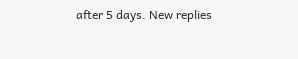after 5 days. New replies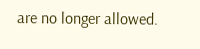are no longer allowed.